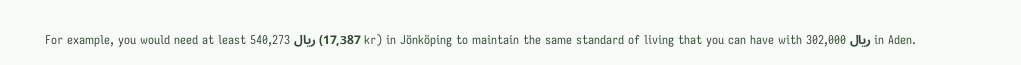For example, you would need at least 540,273 ریال (17,387 kr) in Jönköping to maintain the same standard of living that you can have with 302,000 ریال in Aden.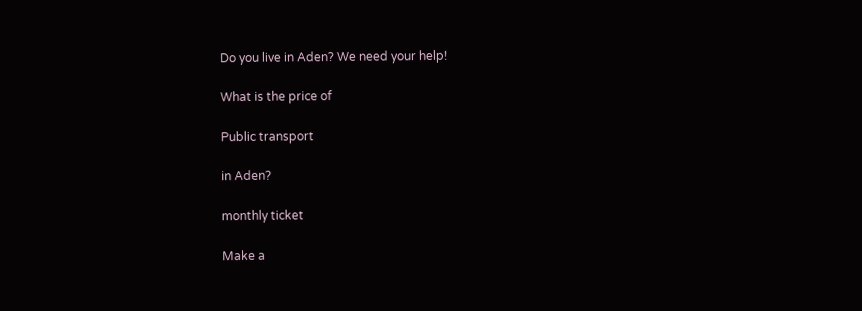Do you live in Aden? We need your help!

What is the price of

Public transport

in Aden?

monthly ticket

Make a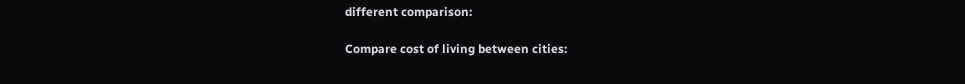different comparison:

Compare cost of living between cities: